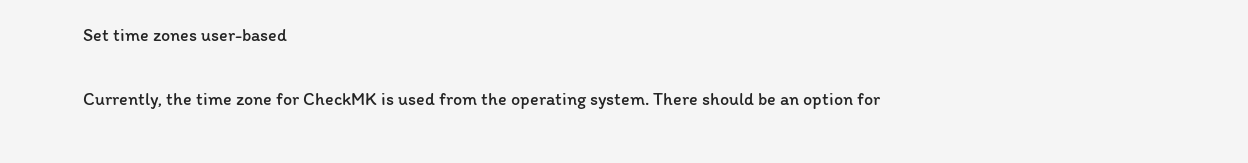Set time zones user-based

Currently, the time zone for CheckMK is used from the operating system. There should be an option for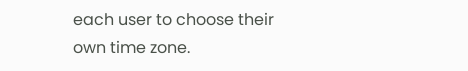each user to choose their own time zone.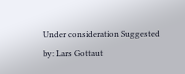Under consideration Suggested by: Lars Gottaut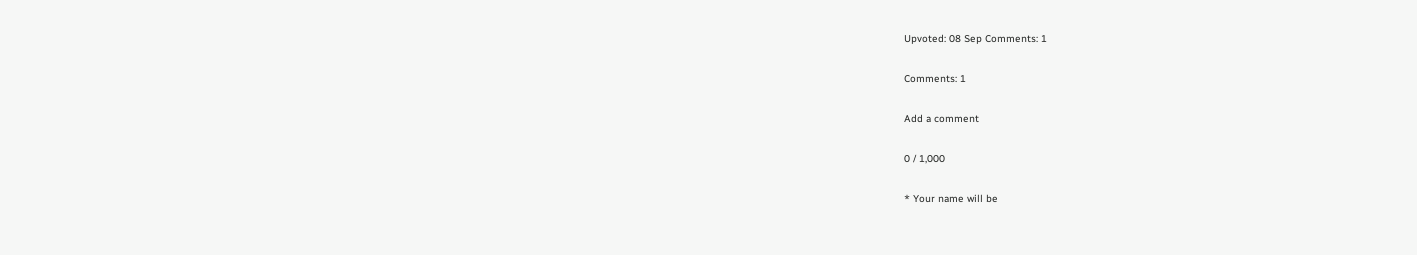Upvoted: 08 Sep Comments: 1

Comments: 1

Add a comment

0 / 1,000

* Your name will be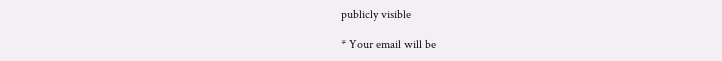publicly visible

* Your email will be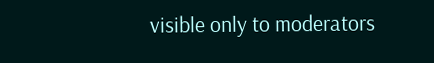visible only to moderators